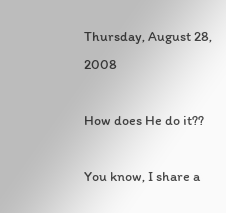Thursday, August 28, 2008

How does He do it??

You know, I share a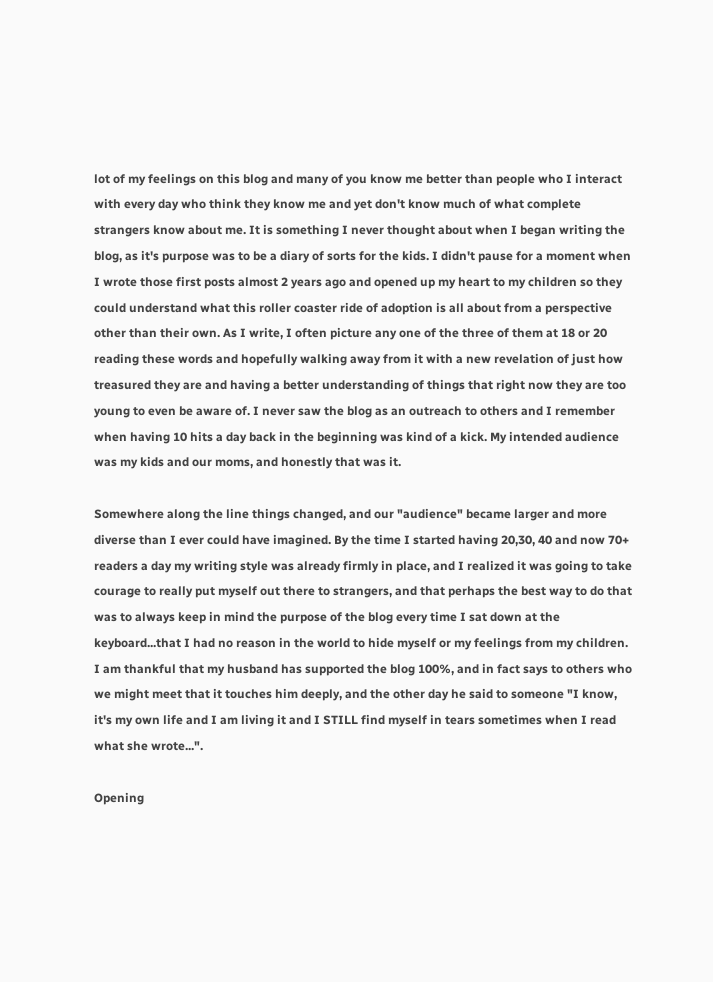lot of my feelings on this blog and many of you know me better than people who I interact with every day who think they know me and yet don't know much of what complete strangers know about me. It is something I never thought about when I began writing the blog, as it's purpose was to be a diary of sorts for the kids. I didn't pause for a moment when I wrote those first posts almost 2 years ago and opened up my heart to my children so they could understand what this roller coaster ride of adoption is all about from a perspective other than their own. As I write, I often picture any one of the three of them at 18 or 20 reading these words and hopefully walking away from it with a new revelation of just how treasured they are and having a better understanding of things that right now they are too young to even be aware of. I never saw the blog as an outreach to others and I remember when having 10 hits a day back in the beginning was kind of a kick. My intended audience was my kids and our moms, and honestly that was it.

Somewhere along the line things changed, and our "audience" became larger and more diverse than I ever could have imagined. By the time I started having 20,30, 40 and now 70+ readers a day my writing style was already firmly in place, and I realized it was going to take courage to really put myself out there to strangers, and that perhaps the best way to do that was to always keep in mind the purpose of the blog every time I sat down at the keyboard...that I had no reason in the world to hide myself or my feelings from my children. I am thankful that my husband has supported the blog 100%, and in fact says to others who we might meet that it touches him deeply, and the other day he said to someone "I know, it's my own life and I am living it and I STILL find myself in tears sometimes when I read what she wrote...".

Opening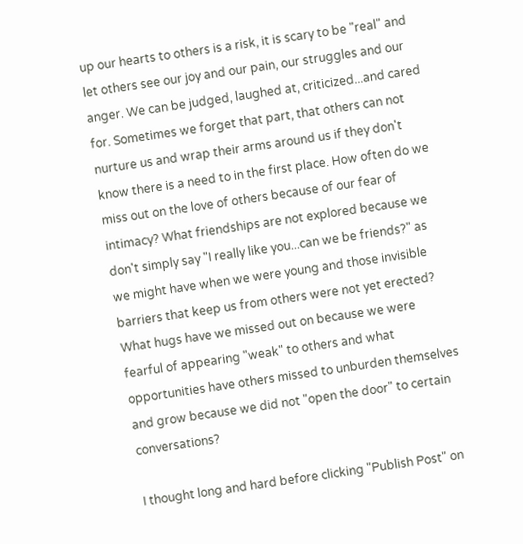up our hearts to others is a risk, it is scary to be "real" and let others see our joy and our pain, our struggles and our anger. We can be judged, laughed at, criticized...and cared for. Sometimes we forget that part, that others can not nurture us and wrap their arms around us if they don't know there is a need to in the first place. How often do we miss out on the love of others because of our fear of intimacy? What friendships are not explored because we don't simply say "I really like you...can we be friends?" as we might have when we were young and those invisible barriers that keep us from others were not yet erected? What hugs have we missed out on because we were fearful of appearing "weak" to others and what opportunities have others missed to unburden themselves and grow because we did not "open the door" to certain conversations?

I thought long and hard before clicking "Publish Post" on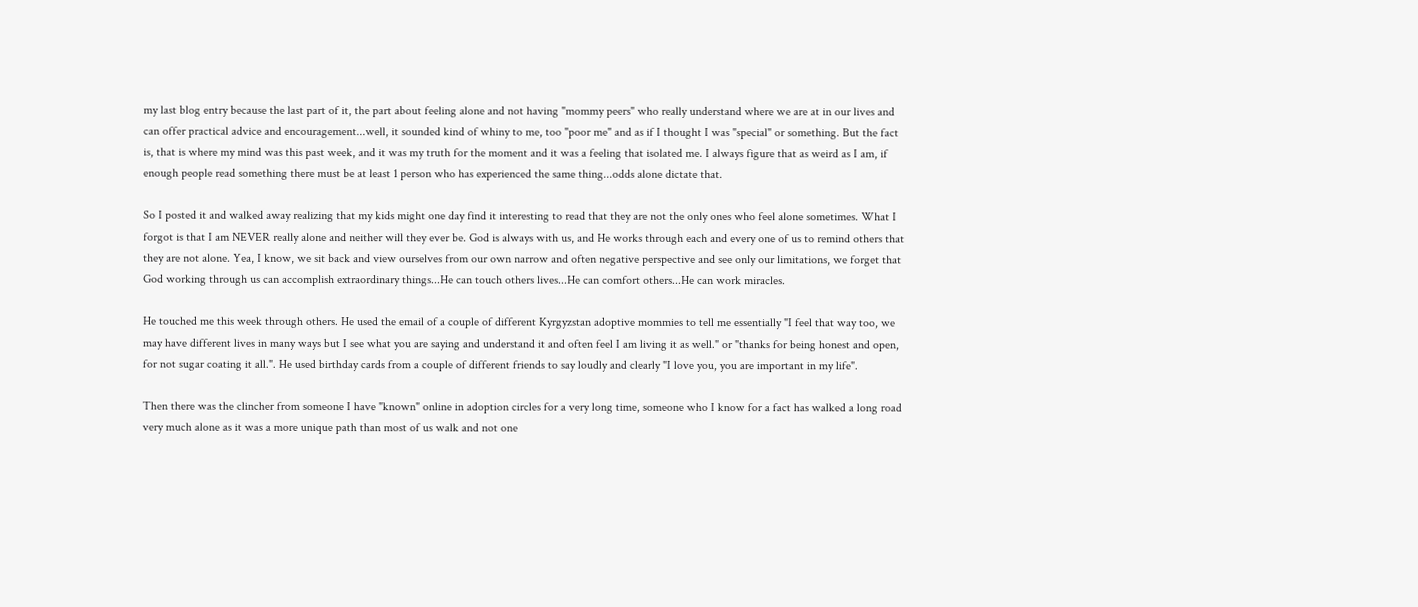my last blog entry because the last part of it, the part about feeling alone and not having "mommy peers" who really understand where we are at in our lives and can offer practical advice and encouragement...well, it sounded kind of whiny to me, too "poor me" and as if I thought I was "special" or something. But the fact is, that is where my mind was this past week, and it was my truth for the moment and it was a feeling that isolated me. I always figure that as weird as I am, if enough people read something there must be at least 1 person who has experienced the same thing...odds alone dictate that.

So I posted it and walked away realizing that my kids might one day find it interesting to read that they are not the only ones who feel alone sometimes. What I forgot is that I am NEVER really alone and neither will they ever be. God is always with us, and He works through each and every one of us to remind others that they are not alone. Yea, I know, we sit back and view ourselves from our own narrow and often negative perspective and see only our limitations, we forget that God working through us can accomplish extraordinary things...He can touch others lives...He can comfort others...He can work miracles.

He touched me this week through others. He used the email of a couple of different Kyrgyzstan adoptive mommies to tell me essentially "I feel that way too, we may have different lives in many ways but I see what you are saying and understand it and often feel I am living it as well." or "thanks for being honest and open, for not sugar coating it all.". He used birthday cards from a couple of different friends to say loudly and clearly "I love you, you are important in my life".

Then there was the clincher from someone I have "known" online in adoption circles for a very long time, someone who I know for a fact has walked a long road very much alone as it was a more unique path than most of us walk and not one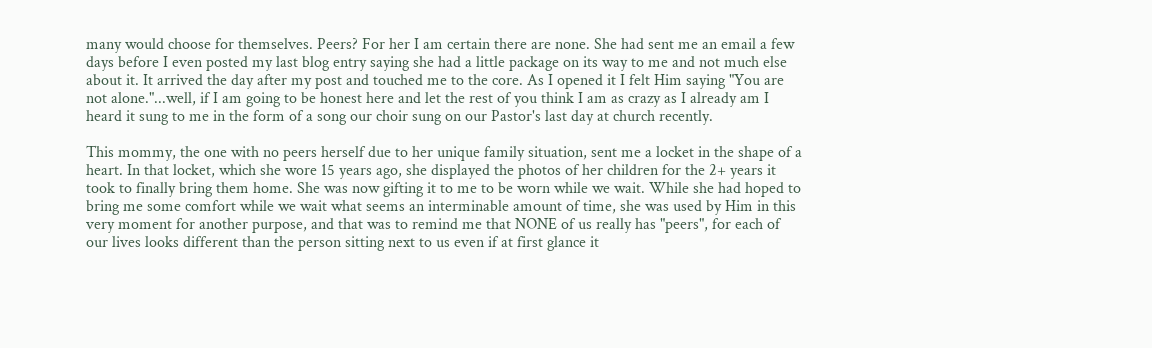many would choose for themselves. Peers? For her I am certain there are none. She had sent me an email a few days before I even posted my last blog entry saying she had a little package on its way to me and not much else about it. It arrived the day after my post and touched me to the core. As I opened it I felt Him saying "You are not alone."...well, if I am going to be honest here and let the rest of you think I am as crazy as I already am I heard it sung to me in the form of a song our choir sung on our Pastor's last day at church recently.

This mommy, the one with no peers herself due to her unique family situation, sent me a locket in the shape of a heart. In that locket, which she wore 15 years ago, she displayed the photos of her children for the 2+ years it took to finally bring them home. She was now gifting it to me to be worn while we wait. While she had hoped to bring me some comfort while we wait what seems an interminable amount of time, she was used by Him in this very moment for another purpose, and that was to remind me that NONE of us really has "peers", for each of our lives looks different than the person sitting next to us even if at first glance it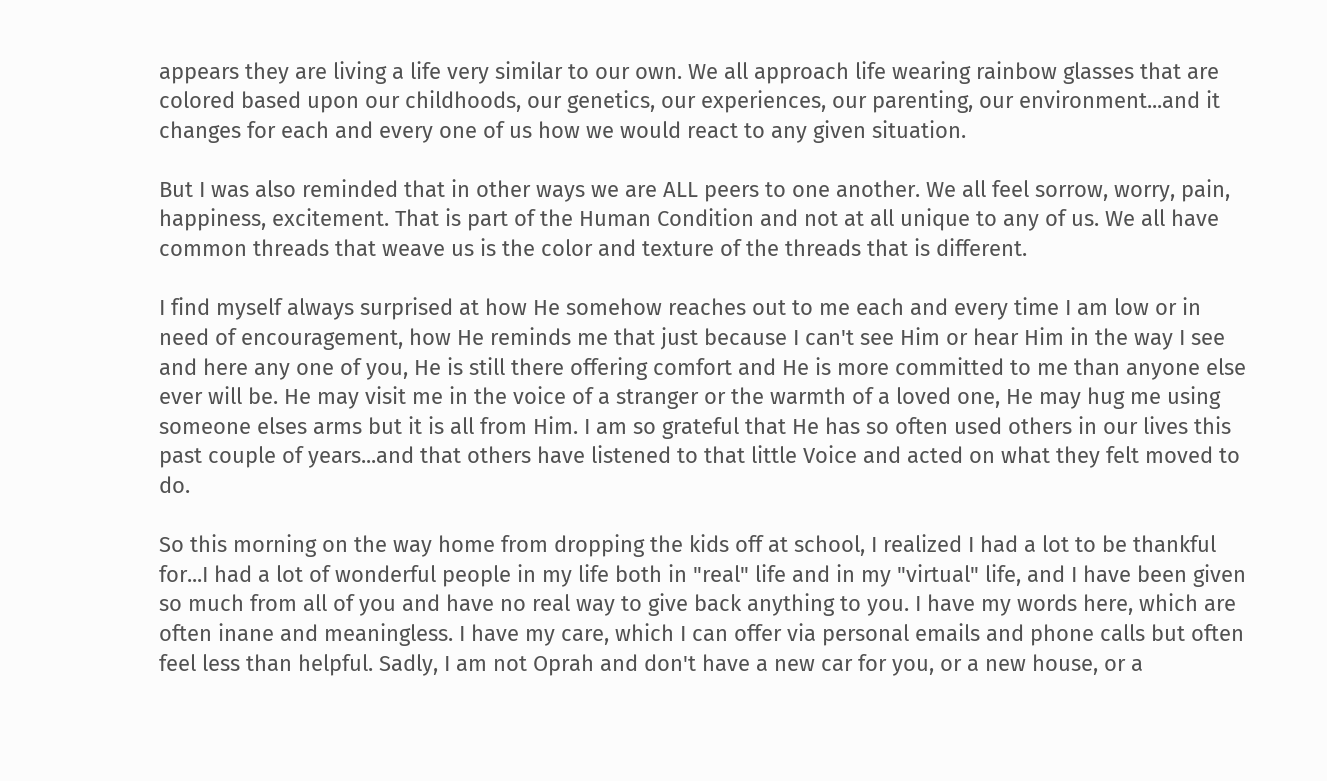appears they are living a life very similar to our own. We all approach life wearing rainbow glasses that are colored based upon our childhoods, our genetics, our experiences, our parenting, our environment...and it changes for each and every one of us how we would react to any given situation.

But I was also reminded that in other ways we are ALL peers to one another. We all feel sorrow, worry, pain, happiness, excitement. That is part of the Human Condition and not at all unique to any of us. We all have common threads that weave us is the color and texture of the threads that is different.

I find myself always surprised at how He somehow reaches out to me each and every time I am low or in need of encouragement, how He reminds me that just because I can't see Him or hear Him in the way I see and here any one of you, He is still there offering comfort and He is more committed to me than anyone else ever will be. He may visit me in the voice of a stranger or the warmth of a loved one, He may hug me using someone elses arms but it is all from Him. I am so grateful that He has so often used others in our lives this past couple of years...and that others have listened to that little Voice and acted on what they felt moved to do.

So this morning on the way home from dropping the kids off at school, I realized I had a lot to be thankful for...I had a lot of wonderful people in my life both in "real" life and in my "virtual" life, and I have been given so much from all of you and have no real way to give back anything to you. I have my words here, which are often inane and meaningless. I have my care, which I can offer via personal emails and phone calls but often feel less than helpful. Sadly, I am not Oprah and don't have a new car for you, or a new house, or a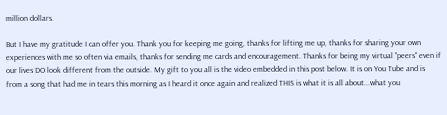million dollars.

But I have my gratitude I can offer you. Thank you for keeping me going, thanks for lifting me up, thanks for sharing your own experiences with me so often via emails, thanks for sending me cards and encouragement. Thanks for being my virtual "peers" even if our lives DO look different from the outside. My gift to you all is the video embedded in this post below. It is on You Tube and is from a song that had me in tears this morning as I heard it once again and realized THIS is what it is all about...what you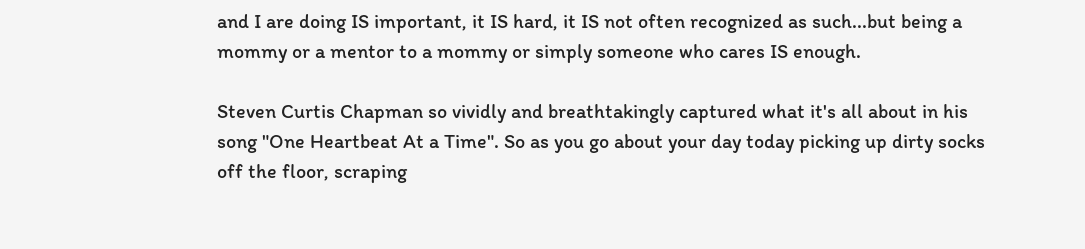and I are doing IS important, it IS hard, it IS not often recognized as such...but being a mommy or a mentor to a mommy or simply someone who cares IS enough.

Steven Curtis Chapman so vividly and breathtakingly captured what it's all about in his song "One Heartbeat At a Time". So as you go about your day today picking up dirty socks off the floor, scraping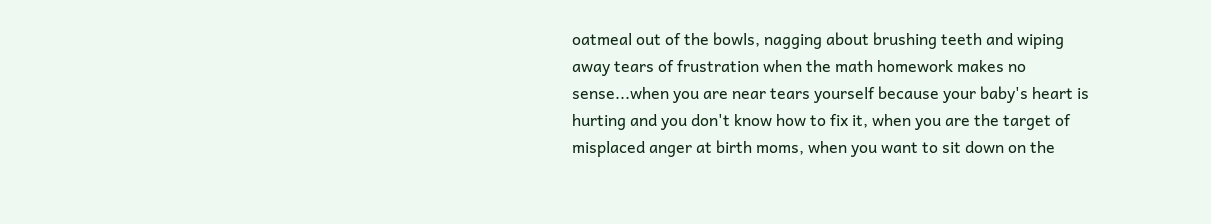oatmeal out of the bowls, nagging about brushing teeth and wiping away tears of frustration when the math homework makes no sense...when you are near tears yourself because your baby's heart is hurting and you don't know how to fix it, when you are the target of misplaced anger at birth moms, when you want to sit down on the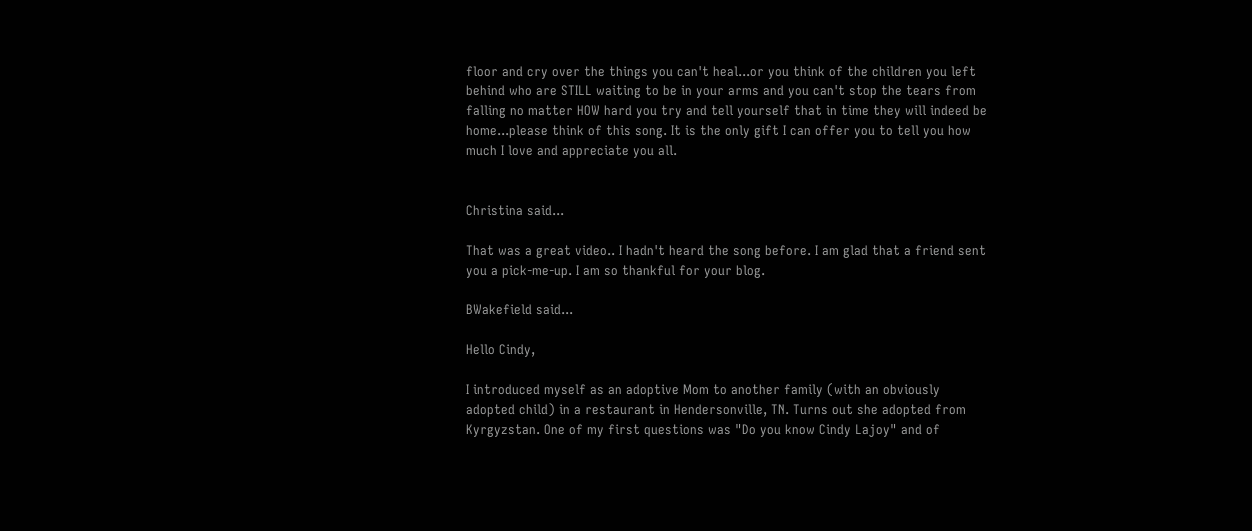floor and cry over the things you can't heal...or you think of the children you left behind who are STILL waiting to be in your arms and you can't stop the tears from falling no matter HOW hard you try and tell yourself that in time they will indeed be home...please think of this song. It is the only gift I can offer you to tell you how much I love and appreciate you all.


Christina said...

That was a great video.. I hadn't heard the song before. I am glad that a friend sent you a pick-me-up. I am so thankful for your blog.

BWakefield said...

Hello Cindy,

I introduced myself as an adoptive Mom to another family (with an obviously adopted child) in a restaurant in Hendersonville, TN. Turns out she adopted from Kyrgyzstan. One of my first questions was "Do you know Cindy Lajoy" and of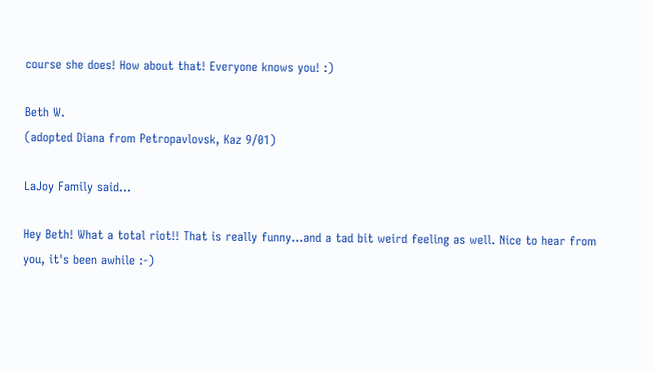course she does! How about that! Everyone knows you! :)

Beth W.
(adopted Diana from Petropavlovsk, Kaz 9/01)

LaJoy Family said...

Hey Beth! What a total riot!! That is really funny...and a tad bit weird feeling as well. Nice to hear from you, it's been awhile :-)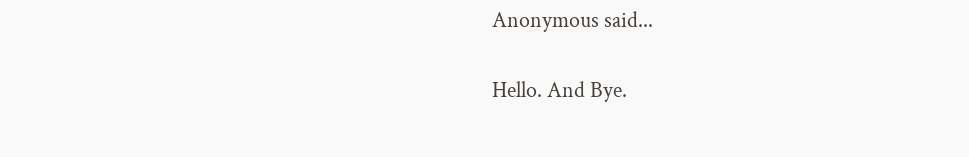Anonymous said...

Hello. And Bye.